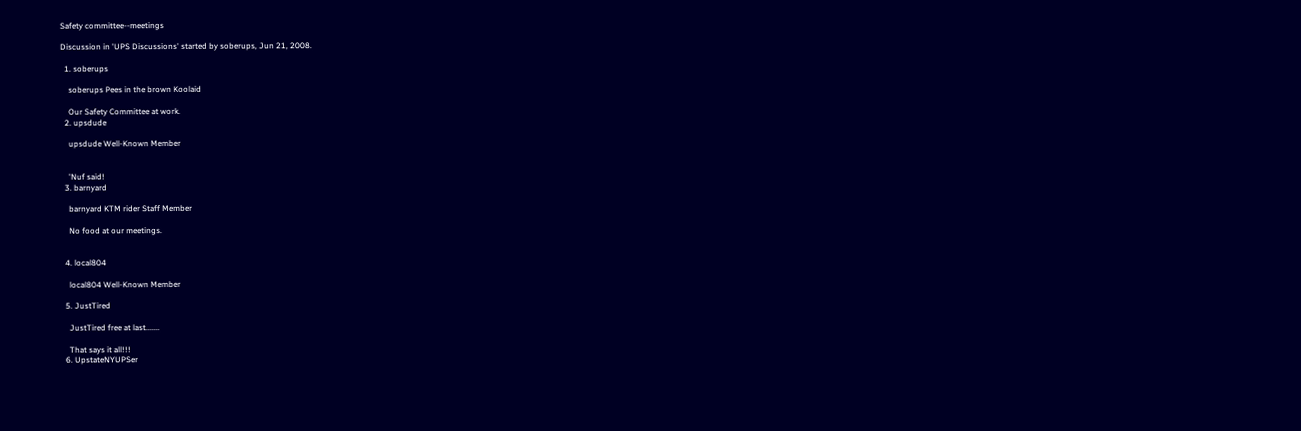Safety committee--meetings

Discussion in 'UPS Discussions' started by soberups, Jun 21, 2008.

  1. soberups

    soberups Pees in the brown Koolaid

    Our Safety Committee at work.
  2. upsdude

    upsdude Well-Known Member


    'Nuf said!
  3. barnyard

    barnyard KTM rider Staff Member

    No food at our meetings.


  4. local804

    local804 Well-Known Member

  5. JustTired

    JustTired free at last.......

    That says it all!!!
  6. UpstateNYUPSer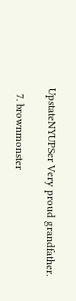UpstateNYUPSer Very proud grandfather.

  7. brownmonster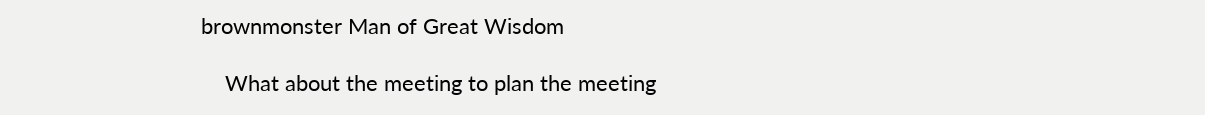brownmonster Man of Great Wisdom

    What about the meeting to plan the meeting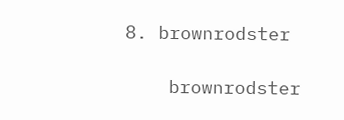8. brownrodster

    brownrodster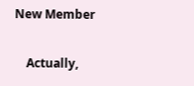New Member

    Actually,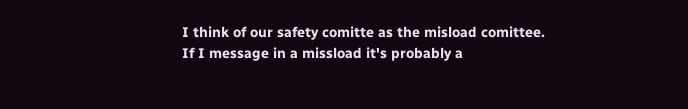I think of our safety comitte as the misload comittee. If I message in a missload it's probably a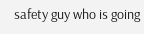safety guy who is going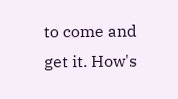to come and get it. How's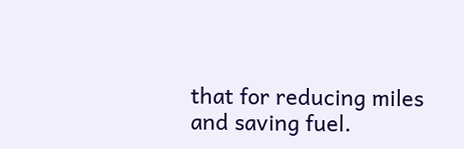that for reducing miles and saving fuel.